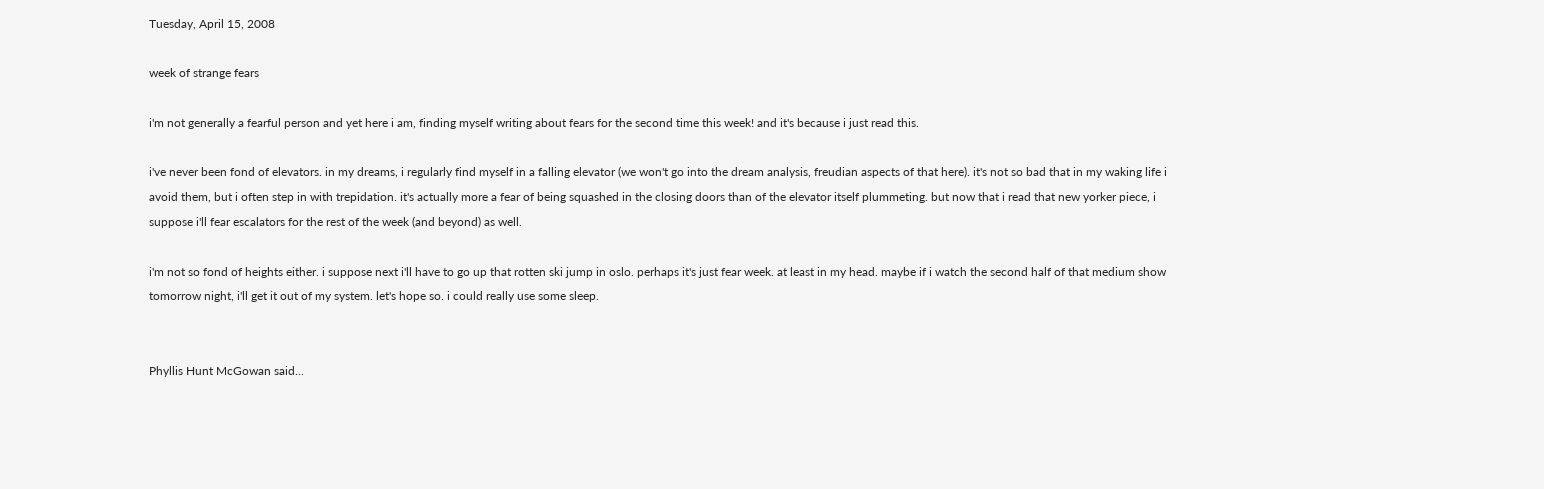Tuesday, April 15, 2008

week of strange fears

i'm not generally a fearful person and yet here i am, finding myself writing about fears for the second time this week! and it's because i just read this.

i've never been fond of elevators. in my dreams, i regularly find myself in a falling elevator (we won't go into the dream analysis, freudian aspects of that here). it's not so bad that in my waking life i avoid them, but i often step in with trepidation. it's actually more a fear of being squashed in the closing doors than of the elevator itself plummeting. but now that i read that new yorker piece, i suppose i'll fear escalators for the rest of the week (and beyond) as well.

i'm not so fond of heights either. i suppose next i'll have to go up that rotten ski jump in oslo. perhaps it's just fear week. at least in my head. maybe if i watch the second half of that medium show tomorrow night, i'll get it out of my system. let's hope so. i could really use some sleep.


Phyllis Hunt McGowan said...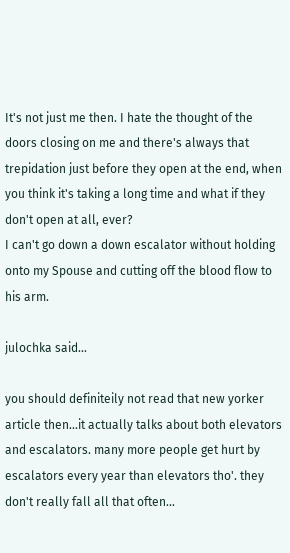It's not just me then. I hate the thought of the doors closing on me and there's always that trepidation just before they open at the end, when you think it's taking a long time and what if they don't open at all, ever?
I can't go down a down escalator without holding onto my Spouse and cutting off the blood flow to his arm.

julochka said...

you should definiteily not read that new yorker article then...it actually talks about both elevators and escalators. many more people get hurt by escalators every year than elevators tho'. they don't really fall all that often...